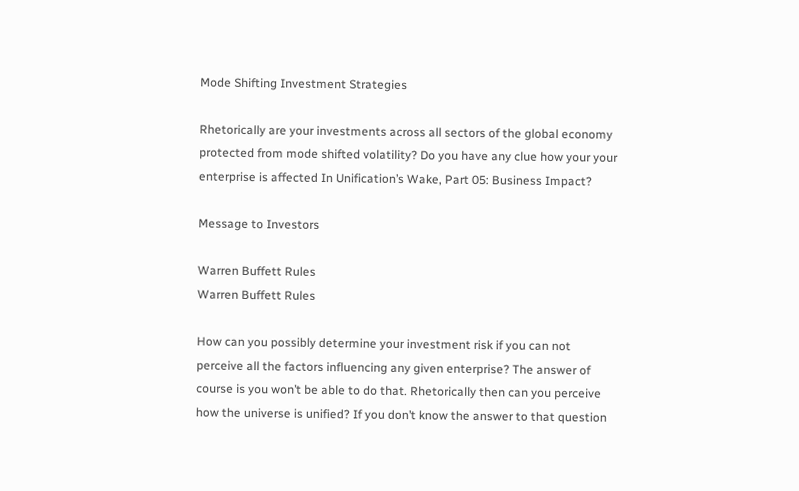Mode Shifting Investment Strategies

Rhetorically are your investments across all sectors of the global economy protected from mode shifted volatility? Do you have any clue how your your enterprise is affected In Unification’s Wake, Part 05: Business Impact?

Message to Investors

Warren Buffett Rules
Warren Buffett Rules

How can you possibly determine your investment risk if you can not perceive all the factors influencing any given enterprise? The answer of course is you won’t be able to do that. Rhetorically then can you perceive how the universe is unified? If you don’t know the answer to that question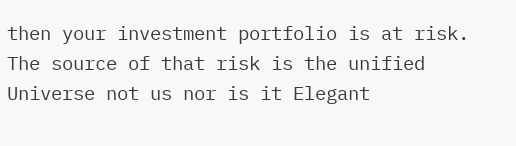then your investment portfolio is at risk. The source of that risk is the unified Universe not us nor is it Elegant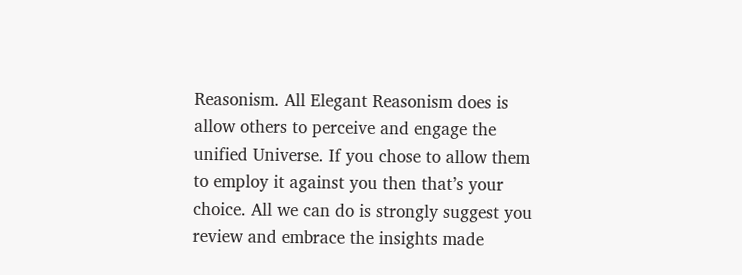Reasonism. All Elegant Reasonism does is allow others to perceive and engage the unified Universe. If you chose to allow them to employ it against you then that’s your choice. All we can do is strongly suggest you review and embrace the insights made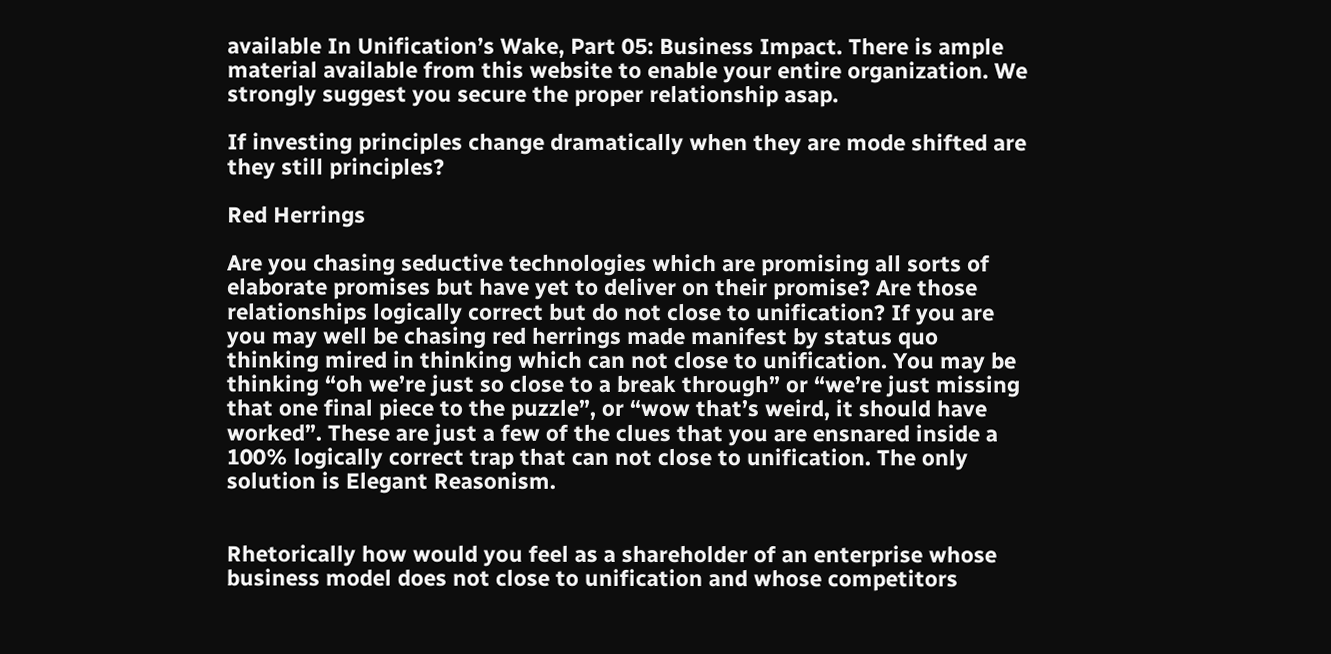available In Unification’s Wake, Part 05: Business Impact. There is ample material available from this website to enable your entire organization. We strongly suggest you secure the proper relationship asap.

If investing principles change dramatically when they are mode shifted are they still principles?

Red Herrings

Are you chasing seductive technologies which are promising all sorts of elaborate promises but have yet to deliver on their promise? Are those relationships logically correct but do not close to unification? If you are you may well be chasing red herrings made manifest by status quo thinking mired in thinking which can not close to unification. You may be thinking “oh we’re just so close to a break through” or “we’re just missing that one final piece to the puzzle”, or “wow that’s weird, it should have worked”. These are just a few of the clues that you are ensnared inside a 100% logically correct trap that can not close to unification. The only solution is Elegant Reasonism.


Rhetorically how would you feel as a shareholder of an enterprise whose business model does not close to unification and whose competitors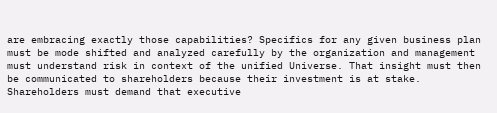are embracing exactly those capabilities? Specifics for any given business plan must be mode shifted and analyzed carefully by the organization and management must understand risk in context of the unified Universe. That insight must then be communicated to shareholders because their investment is at stake. Shareholders must demand that executive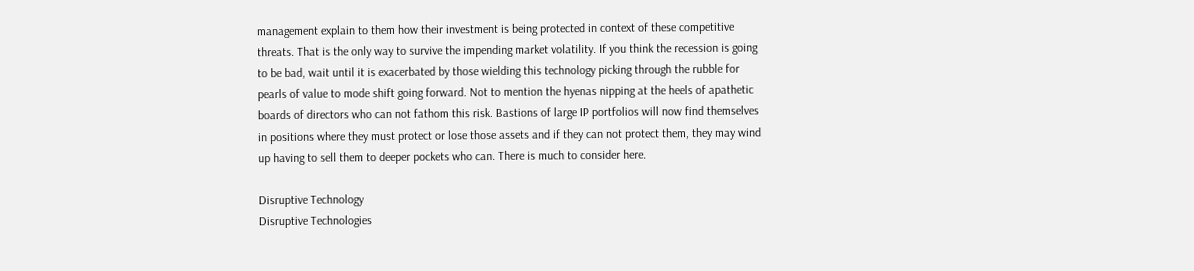management explain to them how their investment is being protected in context of these competitive threats. That is the only way to survive the impending market volatility. If you think the recession is going to be bad, wait until it is exacerbated by those wielding this technology picking through the rubble for pearls of value to mode shift going forward. Not to mention the hyenas nipping at the heels of apathetic boards of directors who can not fathom this risk. Bastions of large IP portfolios will now find themselves in positions where they must protect or lose those assets and if they can not protect them, they may wind up having to sell them to deeper pockets who can. There is much to consider here.

Disruptive Technology
Disruptive Technologies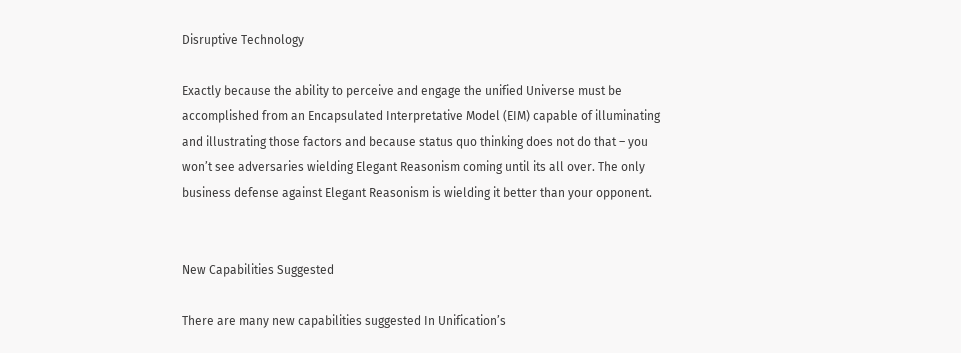Disruptive Technology

Exactly because the ability to perceive and engage the unified Universe must be accomplished from an Encapsulated Interpretative Model (EIM) capable of illuminating and illustrating those factors and because status quo thinking does not do that – you won’t see adversaries wielding Elegant Reasonism coming until its all over. The only business defense against Elegant Reasonism is wielding it better than your opponent.


New Capabilities Suggested

There are many new capabilities suggested In Unification’s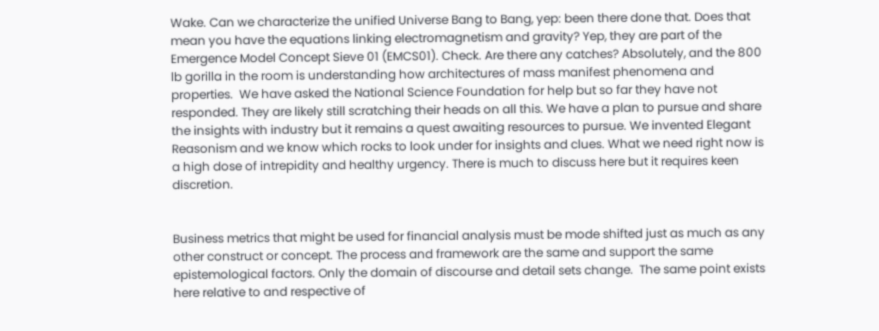Wake. Can we characterize the unified Universe Bang to Bang, yep: been there done that. Does that mean you have the equations linking electromagnetism and gravity? Yep, they are part of the Emergence Model Concept Sieve 01 (EMCS01). Check. Are there any catches? Absolutely, and the 800 lb gorilla in the room is understanding how architectures of mass manifest phenomena and properties.  We have asked the National Science Foundation for help but so far they have not responded. They are likely still scratching their heads on all this. We have a plan to pursue and share the insights with industry but it remains a quest awaiting resources to pursue. We invented Elegant Reasonism and we know which rocks to look under for insights and clues. What we need right now is a high dose of intrepidity and healthy urgency. There is much to discuss here but it requires keen discretion.


Business metrics that might be used for financial analysis must be mode shifted just as much as any other construct or concept. The process and framework are the same and support the same epistemological factors. Only the domain of discourse and detail sets change.  The same point exists here relative to and respective of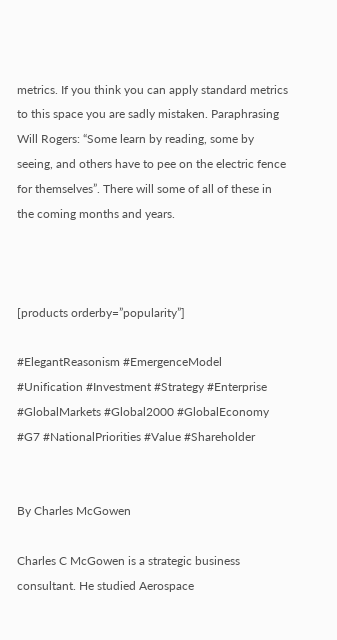metrics. If you think you can apply standard metrics to this space you are sadly mistaken. Paraphrasing Will Rogers: “Some learn by reading, some by seeing, and others have to pee on the electric fence for themselves”. There will some of all of these in the coming months and years.



[products orderby=”popularity”]

#ElegantReasonism #EmergenceModel #Unification #Investment #Strategy #Enterprise #GlobalMarkets #Global2000 #GlobalEconomy #G7 #NationalPriorities #Value #Shareholder


By Charles McGowen

Charles C McGowen is a strategic business consultant. He studied Aerospace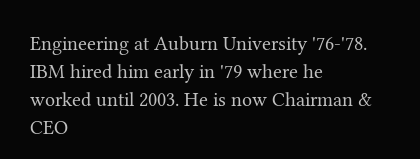Engineering at Auburn University '76-'78. IBM hired him early in '79 where he worked until 2003. He is now Chairman & CEO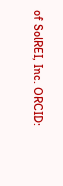of SolREI, Inc. ORCID: